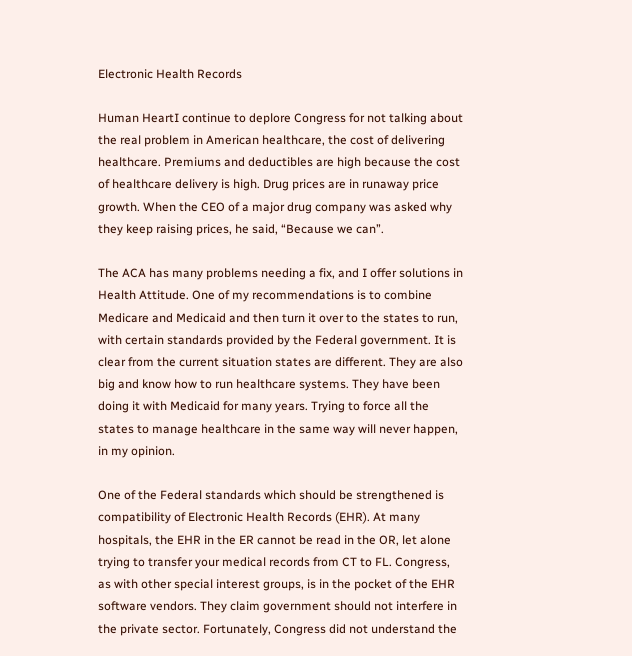Electronic Health Records

Human HeartI continue to deplore Congress for not talking about the real problem in American healthcare, the cost of delivering healthcare. Premiums and deductibles are high because the cost of healthcare delivery is high. Drug prices are in runaway price growth. When the CEO of a major drug company was asked why they keep raising prices, he said, “Because we can”.

The ACA has many problems needing a fix, and I offer solutions in Health Attitude. One of my recommendations is to combine Medicare and Medicaid and then turn it over to the states to run, with certain standards provided by the Federal government. It is clear from the current situation states are different. They are also big and know how to run healthcare systems. They have been doing it with Medicaid for many years. Trying to force all the states to manage healthcare in the same way will never happen, in my opinion.

One of the Federal standards which should be strengthened is compatibility of Electronic Health Records (EHR). At many hospitals, the EHR in the ER cannot be read in the OR, let alone trying to transfer your medical records from CT to FL. Congress, as with other special interest groups, is in the pocket of the EHR software vendors. They claim government should not interfere in the private sector. Fortunately, Congress did not understand the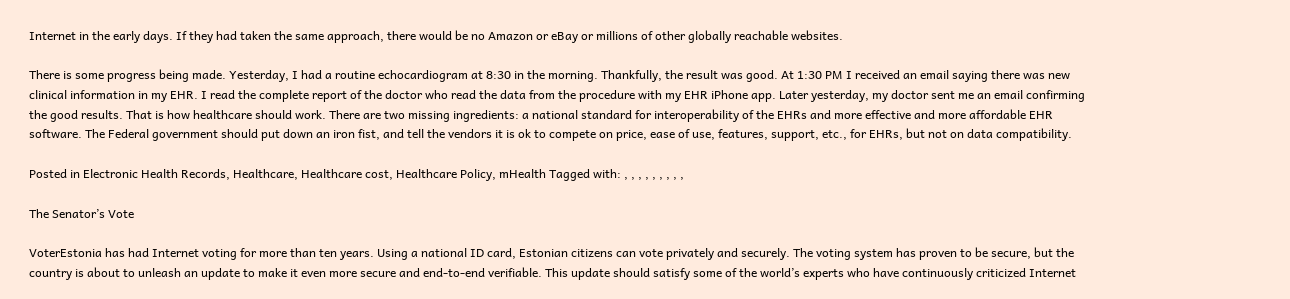Internet in the early days. If they had taken the same approach, there would be no Amazon or eBay or millions of other globally reachable websites.

There is some progress being made. Yesterday, I had a routine echocardiogram at 8:30 in the morning. Thankfully, the result was good. At 1:30 PM I received an email saying there was new clinical information in my EHR. I read the complete report of the doctor who read the data from the procedure with my EHR iPhone app. Later yesterday, my doctor sent me an email confirming the good results. That is how healthcare should work. There are two missing ingredients: a national standard for interoperability of the EHRs and more effective and more affordable EHR software. The Federal government should put down an iron fist, and tell the vendors it is ok to compete on price, ease of use, features, support, etc., for EHRs, but not on data compatibility.

Posted in Electronic Health Records, Healthcare, Healthcare cost, Healthcare Policy, mHealth Tagged with: , , , , , , , , ,

The Senator’s Vote

VoterEstonia has had Internet voting for more than ten years. Using a national ID card, Estonian citizens can vote privately and securely. The voting system has proven to be secure, but the country is about to unleash an update to make it even more secure and end-to-end verifiable. This update should satisfy some of the world’s experts who have continuously criticized Internet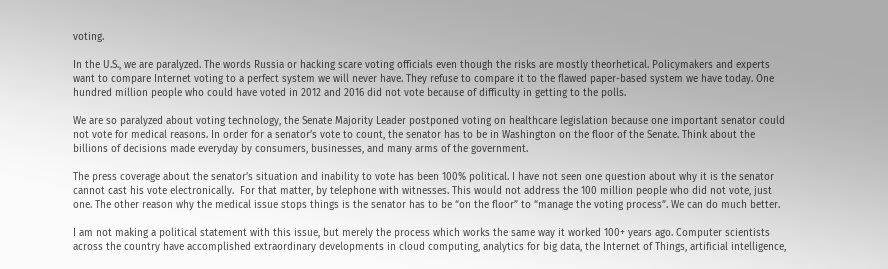voting.

In the U.S., we are paralyzed. The words Russia or hacking scare voting officials even though the risks are mostly theorhetical. Policymakers and experts want to compare Internet voting to a perfect system we will never have. They refuse to compare it to the flawed paper-based system we have today. One hundred million people who could have voted in 2012 and 2016 did not vote because of difficulty in getting to the polls.

We are so paralyzed about voting technology, the Senate Majority Leader postponed voting on healthcare legislation because one important senator could not vote for medical reasons. In order for a senator’s vote to count, the senator has to be in Washington on the floor of the Senate. Think about the billions of decisions made everyday by consumers, businesses, and many arms of the government.

The press coverage about the senator’s situation and inability to vote has been 100% political. I have not seen one question about why it is the senator cannot cast his vote electronically.  For that matter, by telephone with witnesses. This would not address the 100 million people who did not vote, just one. The other reason why the medical issue stops things is the senator has to be “on the floor” to “manage the voting process”. We can do much better.

I am not making a political statement with this issue, but merely the process which works the same way it worked 100+ years ago. Computer scientists across the country have accomplished extraordinary developments in cloud computing, analytics for big data, the Internet of Things, artificial intelligence,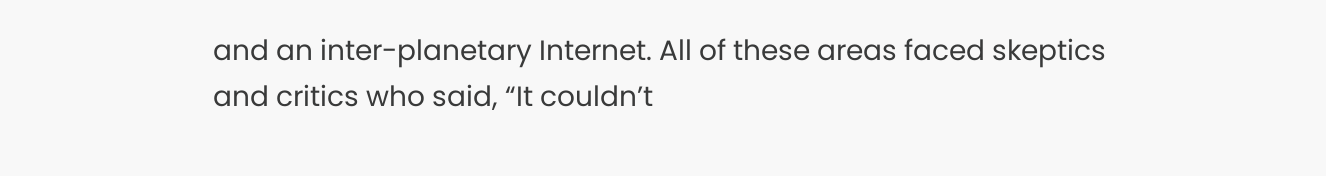and an inter-planetary Internet. All of these areas faced skeptics and critics who said, “It couldn’t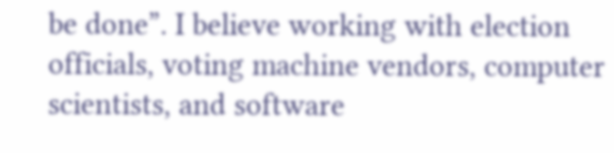be done”. I believe working with election officials, voting machine vendors, computer scientists, and software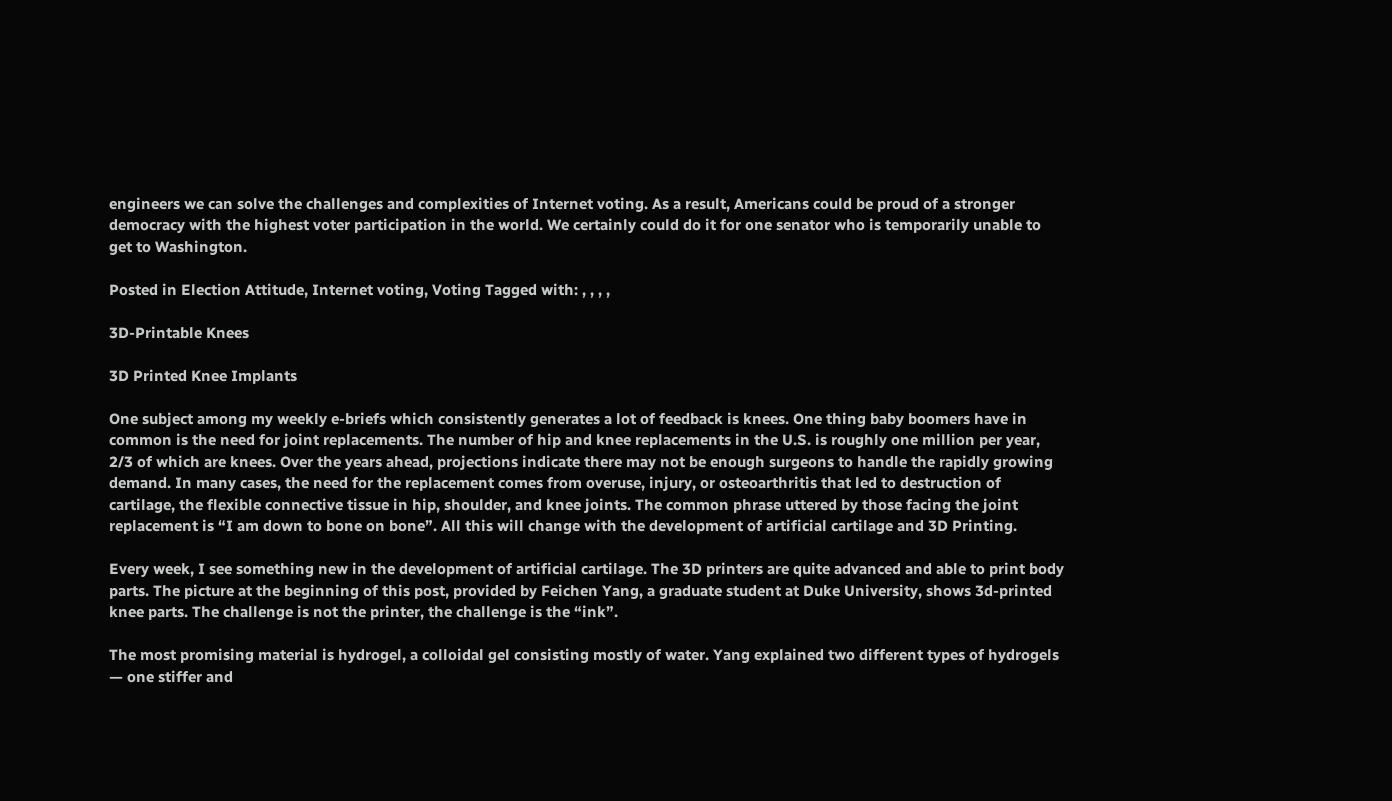engineers we can solve the challenges and complexities of Internet voting. As a result, Americans could be proud of a stronger democracy with the highest voter participation in the world. We certainly could do it for one senator who is temporarily unable to get to Washington.

Posted in Election Attitude, Internet voting, Voting Tagged with: , , , ,

3D-Printable Knees

3D Printed Knee Implants

One subject among my weekly e-briefs which consistently generates a lot of feedback is knees. One thing baby boomers have in common is the need for joint replacements. The number of hip and knee replacements in the U.S. is roughly one million per year, 2/3 of which are knees. Over the years ahead, projections indicate there may not be enough surgeons to handle the rapidly growing demand. In many cases, the need for the replacement comes from overuse, injury, or osteoarthritis that led to destruction of cartilage, the flexible connective tissue in hip, shoulder, and knee joints. The common phrase uttered by those facing the joint replacement is “I am down to bone on bone”. All this will change with the development of artificial cartilage and 3D Printing.

Every week, I see something new in the development of artificial cartilage. The 3D printers are quite advanced and able to print body parts. The picture at the beginning of this post, provided by Feichen Yang, a graduate student at Duke University, shows 3d-printed knee parts. The challenge is not the printer, the challenge is the “ink”.

The most promising material is hydrogel, a colloidal gel consisting mostly of water. Yang explained two different types of hydrogels — one stiffer and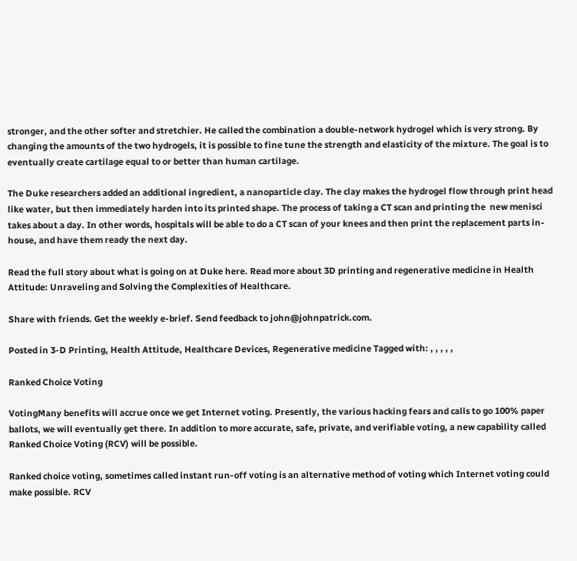stronger, and the other softer and stretchier. He called the combination a double-network hydrogel which is very strong. By changing the amounts of the two hydrogels, it is possible to fine tune the strength and elasticity of the mixture. The goal is to eventually create cartilage equal to or better than human cartilage.

The Duke researchers added an additional ingredient, a nanoparticle clay. The clay makes the hydrogel flow through print head like water, but then immediately harden into its printed shape. The process of taking a CT scan and printing the  new menisci takes about a day. In other words, hospitals will be able to do a CT scan of your knees and then print the replacement parts in-house, and have them ready the next day.

Read the full story about what is going on at Duke here. Read more about 3D printing and regenerative medicine in Health Attitude: Unraveling and Solving the Complexities of Healthcare.

Share with friends. Get the weekly e-brief. Send feedback to john@johnpatrick.com.

Posted in 3-D Printing, Health Attitude, Healthcare Devices, Regenerative medicine Tagged with: , , , , ,

Ranked Choice Voting

VotingMany benefits will accrue once we get Internet voting. Presently, the various hacking fears and calls to go 100% paper ballots, we will eventually get there. In addition to more accurate, safe, private, and verifiable voting, a new capability called Ranked Choice Voting (RCV) will be possible.

Ranked choice voting, sometimes called instant run-off voting is an alternative method of voting which Internet voting could make possible. RCV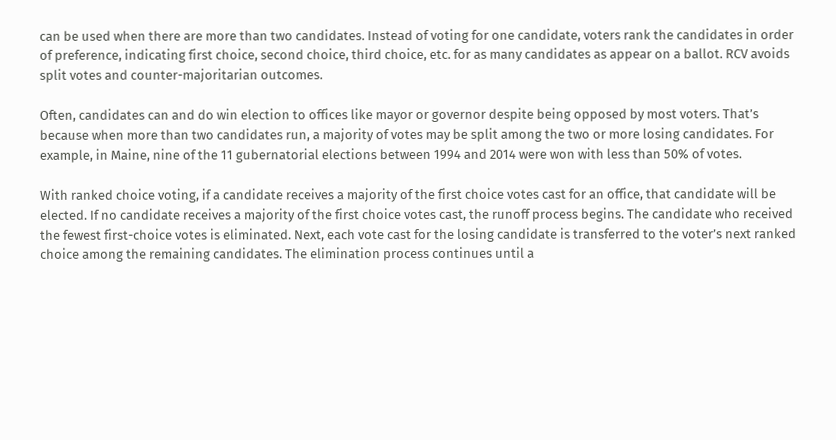can be used when there are more than two candidates. Instead of voting for one candidate, voters rank the candidates in order of preference, indicating first choice, second choice, third choice, etc. for as many candidates as appear on a ballot. RCV avoids split votes and counter-majoritarian outcomes.

Often, candidates can and do win election to offices like mayor or governor despite being opposed by most voters. That’s because when more than two candidates run, a majority of votes may be split among the two or more losing candidates. For example, in Maine, nine of the 11 gubernatorial elections between 1994 and 2014 were won with less than 50% of votes.

With ranked choice voting, if a candidate receives a majority of the first choice votes cast for an office, that candidate will be elected. If no candidate receives a majority of the first choice votes cast, the runoff process begins. The candidate who received the fewest first-choice votes is eliminated. Next, each vote cast for the losing candidate is transferred to the voter’s next ranked choice among the remaining candidates. The elimination process continues until a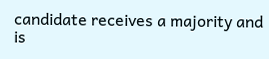candidate receives a majority and is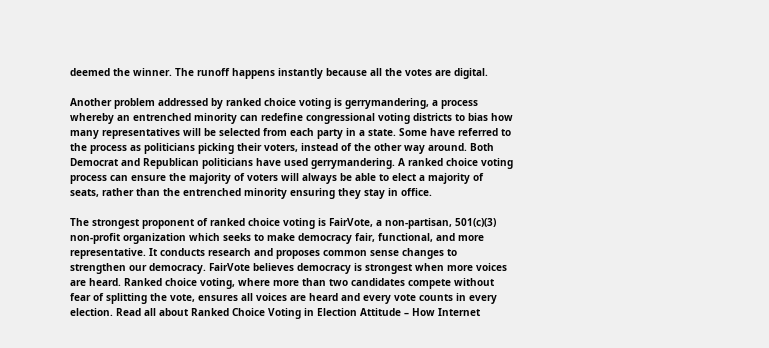deemed the winner. The runoff happens instantly because all the votes are digital.

Another problem addressed by ranked choice voting is gerrymandering, a process whereby an entrenched minority can redefine congressional voting districts to bias how many representatives will be selected from each party in a state. Some have referred to the process as politicians picking their voters, instead of the other way around. Both Democrat and Republican politicians have used gerrymandering. A ranked choice voting process can ensure the majority of voters will always be able to elect a majority of seats, rather than the entrenched minority ensuring they stay in office.

The strongest proponent of ranked choice voting is FairVote, a non-partisan, 501(c)(3) non-profit organization which seeks to make democracy fair, functional, and more representative. It conducts research and proposes common sense changes to strengthen our democracy. FairVote believes democracy is strongest when more voices are heard. Ranked choice voting, where more than two candidates compete without fear of splitting the vote, ensures all voices are heard and every vote counts in every election. Read all about Ranked Choice Voting in Election Attitude – How Internet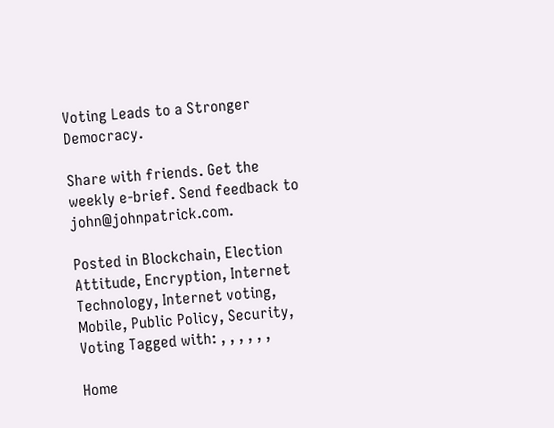Voting Leads to a Stronger Democracy.

Share with friends. Get the weekly e-brief. Send feedback to john@johnpatrick.com.

Posted in Blockchain, Election Attitude, Encryption, Internet Technology, Internet voting, Mobile, Public Policy, Security, Voting Tagged with: , , , , , ,

Home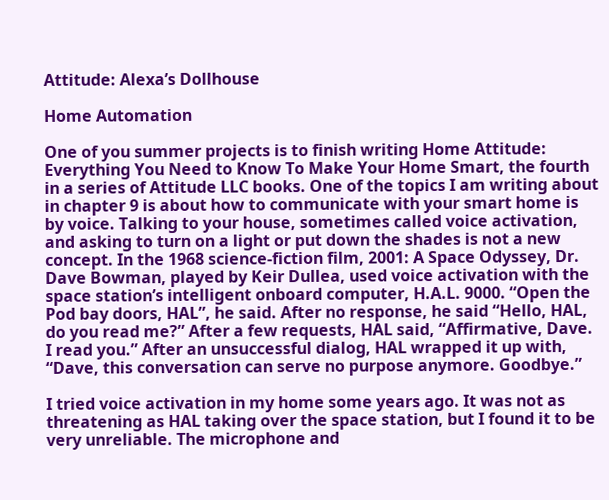Attitude: Alexa’s Dollhouse

Home Automation

One of you summer projects is to finish writing Home Attitude: Everything You Need to Know To Make Your Home Smart, the fourth in a series of Attitude LLC books. One of the topics I am writing about in chapter 9 is about how to communicate with your smart home is by voice. Talking to your house, sometimes called voice activation, and asking to turn on a light or put down the shades is not a new concept. In the 1968 science-fiction film, 2001: A Space Odyssey, Dr. Dave Bowman, played by Keir Dullea, used voice activation with the space station’s intelligent onboard computer, H.A.L. 9000. “Open the Pod bay doors, HAL”, he said. After no response, he said “Hello, HAL, do you read me?” After a few requests, HAL said, “Affirmative, Dave. I read you.” After an unsuccessful dialog, HAL wrapped it up with, “Dave, this conversation can serve no purpose anymore. Goodbye.”

I tried voice activation in my home some years ago. It was not as threatening as HAL taking over the space station, but I found it to be very unreliable. The microphone and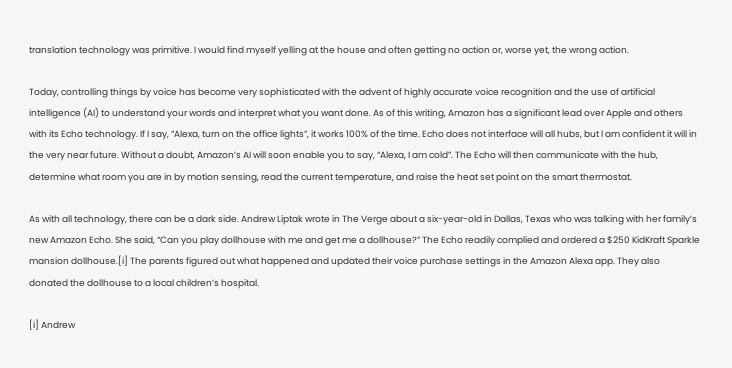translation technology was primitive. I would find myself yelling at the house and often getting no action or, worse yet, the wrong action.

Today, controlling things by voice has become very sophisticated with the advent of highly accurate voice recognition and the use of artificial intelligence (AI) to understand your words and interpret what you want done. As of this writing, Amazon has a significant lead over Apple and others with its Echo technology. If I say, “Alexa, turn on the office lights”, it works 100% of the time. Echo does not interface will all hubs, but I am confident it will in the very near future. Without a doubt, Amazon’s AI will soon enable you to say, “Alexa, I am cold”. The Echo will then communicate with the hub, determine what room you are in by motion sensing, read the current temperature, and raise the heat set point on the smart thermostat.

As with all technology, there can be a dark side. Andrew Liptak wrote in The Verge about a six-year-old in Dallas, Texas who was talking with her family’s new Amazon Echo. She said, “Can you play dollhouse with me and get me a dollhouse?” The Echo readily complied and ordered a $250 KidKraft Sparkle mansion dollhouse.[i] The parents figured out what happened and updated their voice purchase settings in the Amazon Alexa app. They also donated the dollhouse to a local children’s hospital.

[i] Andrew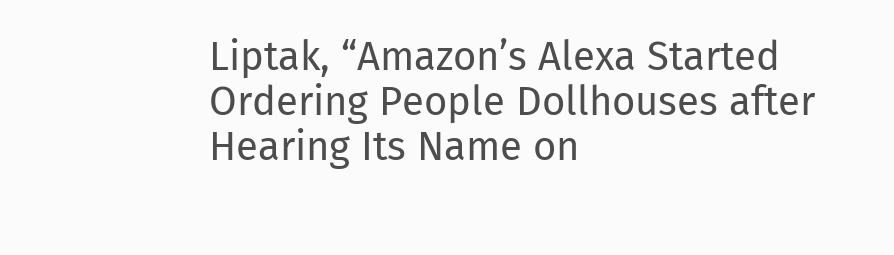Liptak, “Amazon’s Alexa Started Ordering People Dollhouses after Hearing Its Name on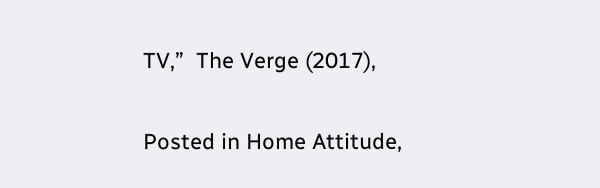TV,”  The Verge (2017),

Posted in Home Attitude,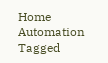Home Automation Tagged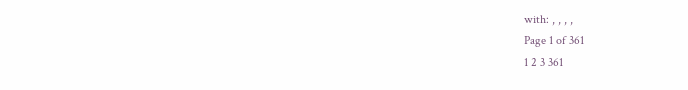with: , , , ,
Page 1 of 361
1 2 3 361